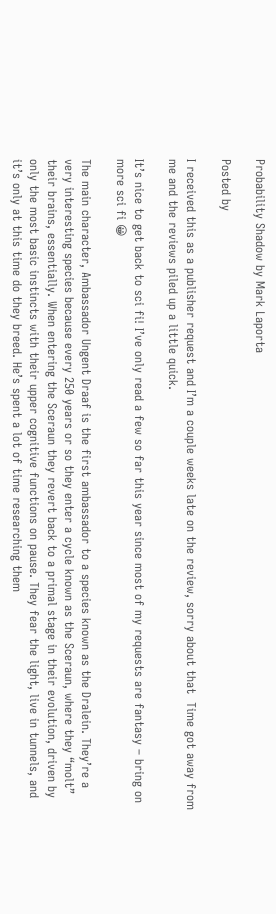Probability Shadow by Mark Laporta

Posted by

I received this as a publisher request and I’m a couple weeks late on the review, sorry about that  Time got away from me and the reviews piled up a little quick.

It’s nice to get back to sci fi! I’ve only read a few so far this year since most of my requests are fantasy – bring on more sci fi 😀

The main character, Ambassador Ungent Draaf is the first ambassador to a species known as the Dralein. They’re a very interesting species because every 250 years or so they enter a cycle known as the Sceraun, where they “molt” their brains, essentially. When entering the Sceraun they revert back to a primal stage in their evolution, driven by only the most basic instincts with their upper cognitive functions on pause. They fear the light, live in tunnels, and it’s only at this time do they breed. He’s spent a lot of time researching them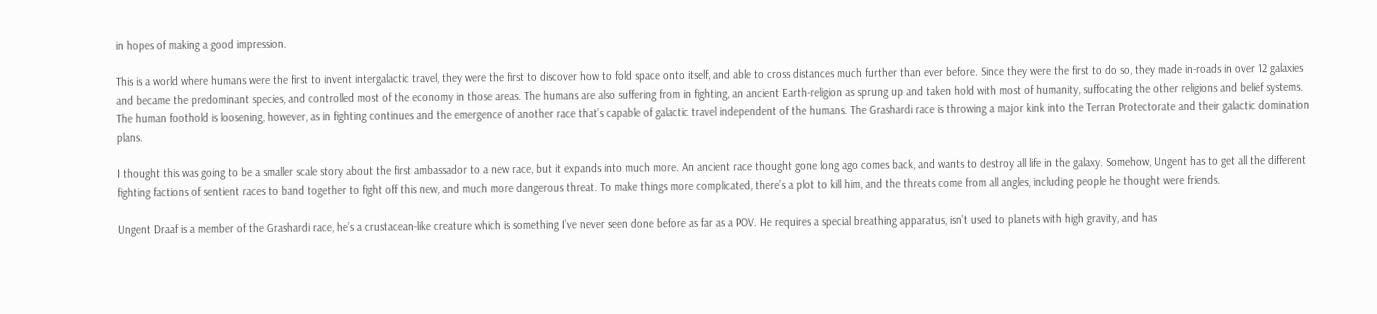in hopes of making a good impression.

This is a world where humans were the first to invent intergalactic travel, they were the first to discover how to fold space onto itself, and able to cross distances much further than ever before. Since they were the first to do so, they made in-roads in over 12 galaxies and became the predominant species, and controlled most of the economy in those areas. The humans are also suffering from in fighting, an ancient Earth-religion as sprung up and taken hold with most of humanity, suffocating the other religions and belief systems. The human foothold is loosening, however, as in fighting continues and the emergence of another race that’s capable of galactic travel independent of the humans. The Grashardi race is throwing a major kink into the Terran Protectorate and their galactic domination plans.

I thought this was going to be a smaller scale story about the first ambassador to a new race, but it expands into much more. An ancient race thought gone long ago comes back, and wants to destroy all life in the galaxy. Somehow, Ungent has to get all the different fighting factions of sentient races to band together to fight off this new, and much more dangerous threat. To make things more complicated, there’s a plot to kill him, and the threats come from all angles, including people he thought were friends.

Ungent Draaf is a member of the Grashardi race, he’s a crustacean-like creature which is something I’ve never seen done before as far as a POV. He requires a special breathing apparatus, isn’t used to planets with high gravity, and has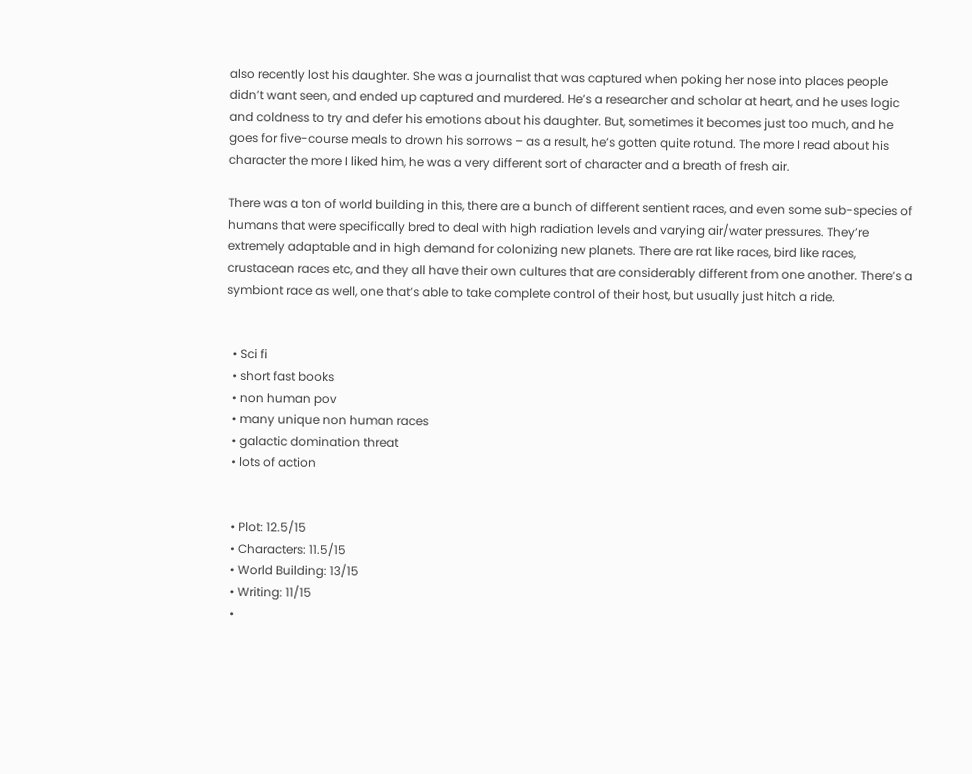also recently lost his daughter. She was a journalist that was captured when poking her nose into places people didn’t want seen, and ended up captured and murdered. He’s a researcher and scholar at heart, and he uses logic and coldness to try and defer his emotions about his daughter. But, sometimes it becomes just too much, and he goes for five-course meals to drown his sorrows – as a result, he’s gotten quite rotund. The more I read about his character the more I liked him, he was a very different sort of character and a breath of fresh air.

There was a ton of world building in this, there are a bunch of different sentient races, and even some sub-species of humans that were specifically bred to deal with high radiation levels and varying air/water pressures. They’re extremely adaptable and in high demand for colonizing new planets. There are rat like races, bird like races, crustacean races etc, and they all have their own cultures that are considerably different from one another. There’s a symbiont race as well, one that’s able to take complete control of their host, but usually just hitch a ride.


  • Sci fi
  • short fast books
  • non human pov
  • many unique non human races
  • galactic domination threat
  • lots of action


  • Plot: 12.5/15
  • Characters: 11.5/15
  • World Building: 13/15
  • Writing: 11/15
  •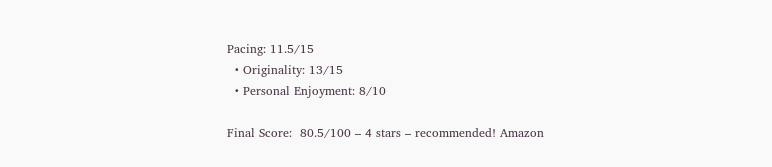Pacing: 11.5/15
  • Originality: 13/15
  • Personal Enjoyment: 8/10

Final Score:  80.5/100 – 4 stars – recommended! Amazon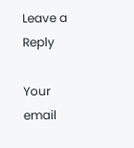Leave a Reply

Your email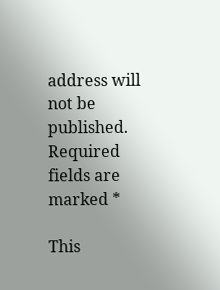address will not be published. Required fields are marked *

This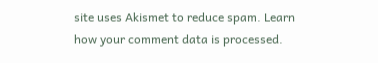site uses Akismet to reduce spam. Learn how your comment data is processed.